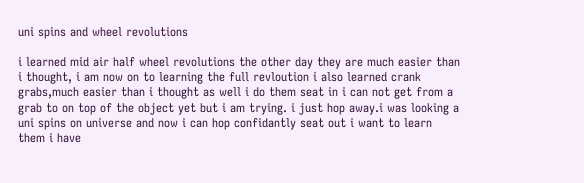uni spins and wheel revolutions

i learned mid air half wheel revolutions the other day they are much easier than i thought, i am now on to learning the full revloution i also learned crank grabs,much easier than i thought as well i do them seat in i can not get from a grab to on top of the object yet but i am trying. i just hop away.i was looking a uni spins on universe and now i can hop confidantly seat out i want to learn them i have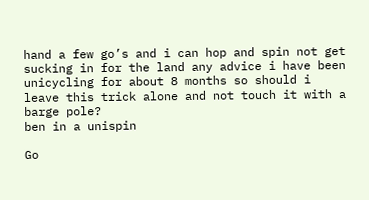hand a few go’s and i can hop and spin not get sucking in for the land any advice i have been unicycling for about 8 months so should i leave this trick alone and not touch it with a barge pole?
ben in a unispin

Go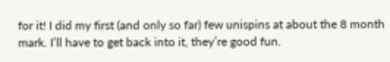for it! I did my first (and only so far) few unispins at about the 8 month mark. I’ll have to get back into it, they’re good fun.